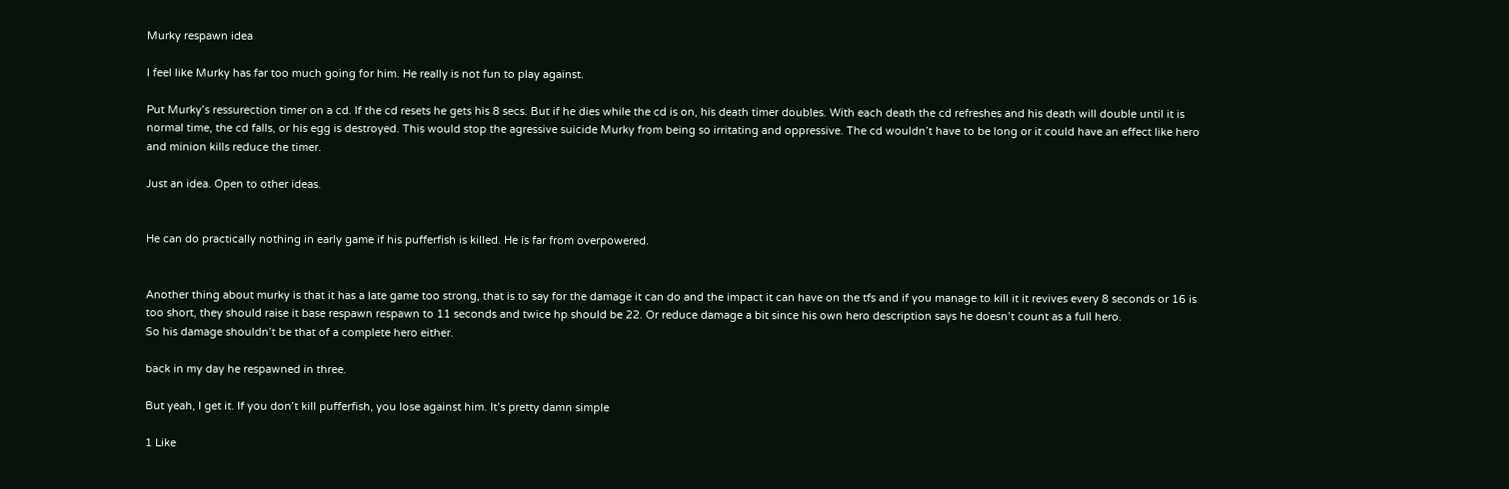Murky respawn idea

I feel like Murky has far too much going for him. He really is not fun to play against.

Put Murky’s ressurection timer on a cd. If the cd resets he gets his 8 secs. But if he dies while the cd is on, his death timer doubles. With each death the cd refreshes and his death will double until it is normal time, the cd falls, or his egg is destroyed. This would stop the agressive suicide Murky from being so irritating and oppressive. The cd wouldn’t have to be long or it could have an effect like hero and minion kills reduce the timer.

Just an idea. Open to other ideas.


He can do practically nothing in early game if his pufferfish is killed. He is far from overpowered.


Another thing about murky is that it has a late game too strong, that is to say for the damage it can do and the impact it can have on the tfs and if you manage to kill it it revives every 8 seconds or 16 is too short, they should raise it base respawn respawn to 11 seconds and twice hp should be 22. Or reduce damage a bit since his own hero description says he doesn’t count as a full hero.
So his damage shouldn’t be that of a complete hero either.

back in my day he respawned in three.

But yeah, I get it. If you don’t kill pufferfish, you lose against him. It’s pretty damn simple

1 Like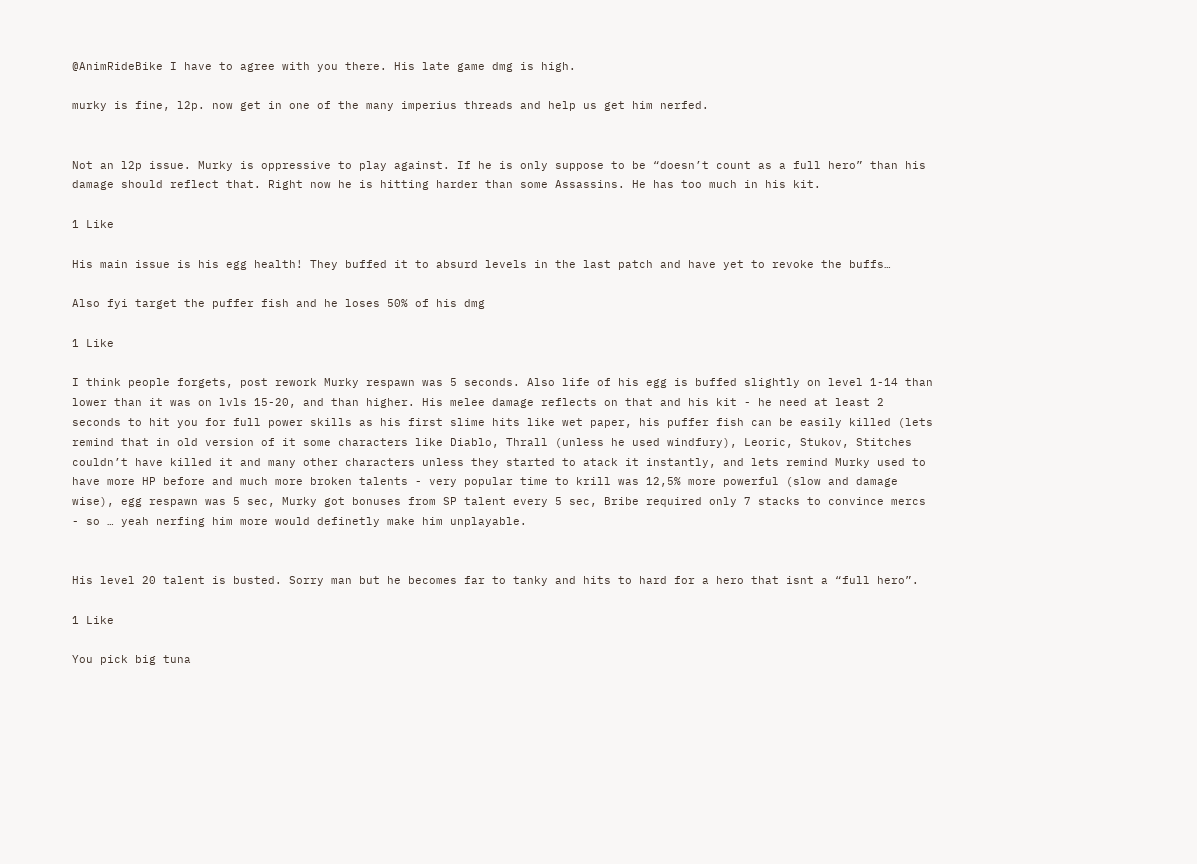@AnimRideBike I have to agree with you there. His late game dmg is high.

murky is fine, l2p. now get in one of the many imperius threads and help us get him nerfed.


Not an l2p issue. Murky is oppressive to play against. If he is only suppose to be “doesn’t count as a full hero” than his damage should reflect that. Right now he is hitting harder than some Assassins. He has too much in his kit.

1 Like

His main issue is his egg health! They buffed it to absurd levels in the last patch and have yet to revoke the buffs…

Also fyi target the puffer fish and he loses 50% of his dmg

1 Like

I think people forgets, post rework Murky respawn was 5 seconds. Also life of his egg is buffed slightly on level 1-14 than lower than it was on lvls 15-20, and than higher. His melee damage reflects on that and his kit - he need at least 2 seconds to hit you for full power skills as his first slime hits like wet paper, his puffer fish can be easily killed (lets remind that in old version of it some characters like Diablo, Thrall (unless he used windfury), Leoric, Stukov, Stitches couldn’t have killed it and many other characters unless they started to atack it instantly, and lets remind Murky used to have more HP before and much more broken talents - very popular time to krill was 12,5% more powerful (slow and damage wise), egg respawn was 5 sec, Murky got bonuses from SP talent every 5 sec, Bribe required only 7 stacks to convince mercs - so … yeah nerfing him more would definetly make him unplayable.


His level 20 talent is busted. Sorry man but he becomes far to tanky and hits to hard for a hero that isnt a “full hero”.

1 Like

You pick big tuna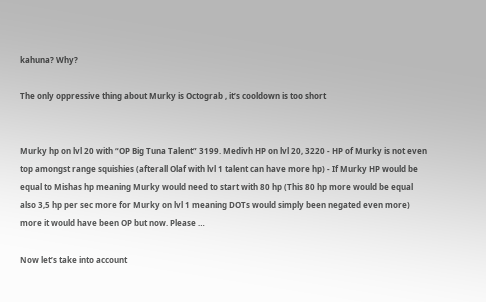kahuna? Why?

The only oppressive thing about Murky is Octograb , it’s cooldown is too short


Murky hp on lvl 20 with “OP Big Tuna Talent” 3199. Medivh HP on lvl 20, 3220 - HP of Murky is not even top amongst range squishies (afterall Olaf with lvl 1 talent can have more hp) - If Murky HP would be equal to Mishas hp meaning Murky would need to start with 80 hp (This 80 hp more would be equal also 3,5 hp per sec more for Murky on lvl 1 meaning DOTs would simply been negated even more) more it would have been OP but now. Please …

Now let’s take into account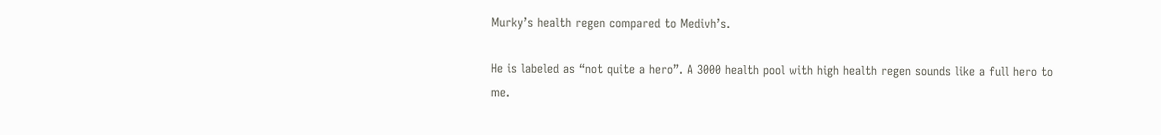Murky’s health regen compared to Medivh’s.

He is labeled as “not quite a hero”. A 3000 health pool with high health regen sounds like a full hero to me.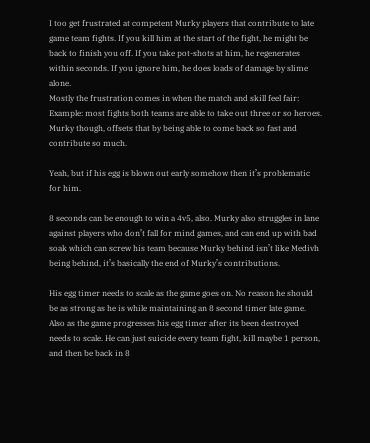I too get frustrated at competent Murky players that contribute to late game team fights. If you kill him at the start of the fight, he might be back to finish you off. If you take pot-shots at him, he regenerates within seconds. If you ignore him, he does loads of damage by slime alone.
Mostly the frustration comes in when the match and skill feel fair: Example: most fights both teams are able to take out three or so heroes. Murky though, offsets that by being able to come back so fast and contribute so much.

Yeah, but if his egg is blown out early somehow then it’s problematic for him.

8 seconds can be enough to win a 4v5, also. Murky also struggles in lane against players who don’t fall for mind games, and can end up with bad soak which can screw his team because Murky behind isn’t like Medivh being behind, it’s basically the end of Murky’s contributions.

His egg timer needs to scale as the game goes on. No reason he should be as strong as he is while maintaining an 8 second timer late game. Also as the game progresses his egg timer after its been destroyed needs to scale. He can just suicide every team fight, kill maybe 1 person, and then be back in 8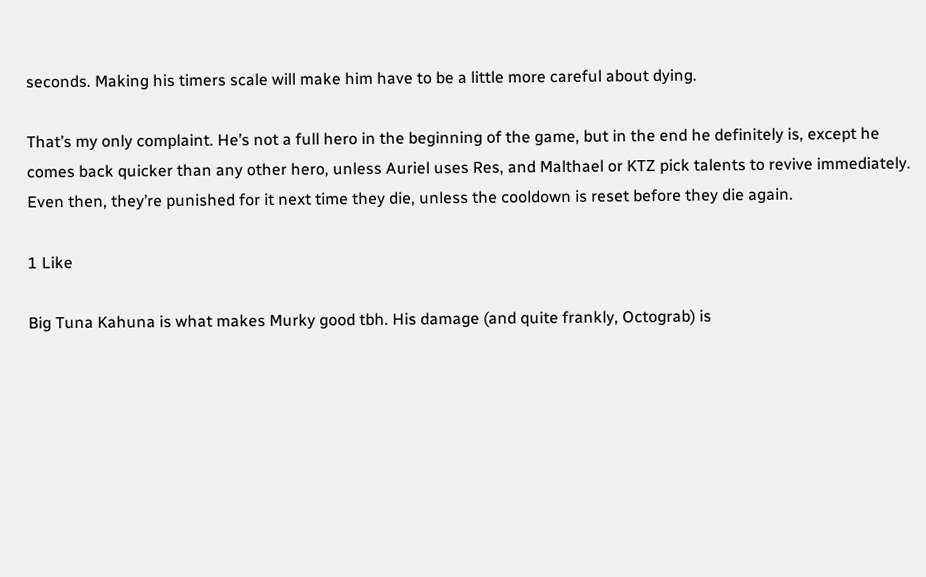seconds. Making his timers scale will make him have to be a little more careful about dying.

That’s my only complaint. He’s not a full hero in the beginning of the game, but in the end he definitely is, except he comes back quicker than any other hero, unless Auriel uses Res, and Malthael or KTZ pick talents to revive immediately. Even then, they’re punished for it next time they die, unless the cooldown is reset before they die again.

1 Like

Big Tuna Kahuna is what makes Murky good tbh. His damage (and quite frankly, Octograb) is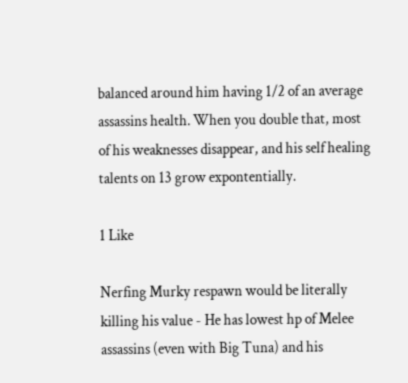balanced around him having 1/2 of an average assassins health. When you double that, most of his weaknesses disappear, and his self healing talents on 13 grow expontentially.

1 Like

Nerfing Murky respawn would be literally killing his value - He has lowest hp of Melee assassins (even with Big Tuna) and his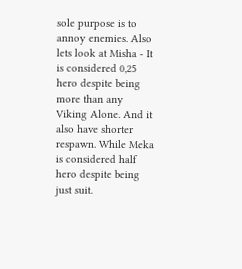sole purpose is to annoy enemies. Also lets look at Misha - It is considered 0,25 hero despite being more than any Viking Alone. And it also have shorter respawn. While Meka is considered half hero despite being just suit.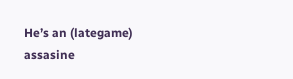He’s an (lategame) assasine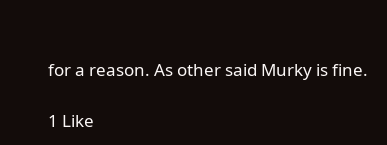for a reason. As other said Murky is fine.

1 Like